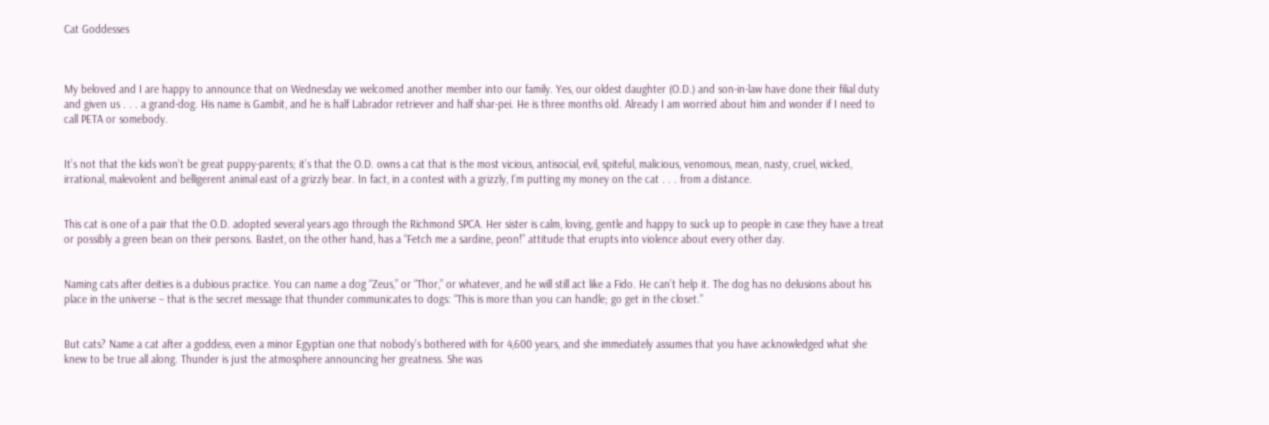Cat Goddesses



My beloved and I are happy to announce that on Wednesday we welcomed another member into our family. Yes, our oldest daughter (O.D.) and son-in-law have done their filial duty and given us . . . a grand-dog. His name is Gambit, and he is half Labrador retriever and half shar-pei. He is three months old. Already I am worried about him and wonder if I need to call PETA or somebody.


It’s not that the kids won’t be great puppy-parents; it’s that the O.D. owns a cat that is the most vicious, antisocial, evil, spiteful, malicious, venomous, mean, nasty, cruel, wicked, irrational, malevolent and belligerent animal east of a grizzly bear. In fact, in a contest with a grizzly, I’m putting my money on the cat . . . from a distance.


This cat is one of a pair that the O.D. adopted several years ago through the Richmond SPCA. Her sister is calm, loving, gentle and happy to suck up to people in case they have a treat or possibly a green bean on their persons. Bastet, on the other hand, has a “Fetch me a sardine, peon!” attitude that erupts into violence about every other day.


Naming cats after deities is a dubious practice. You can name a dog “Zeus,” or “Thor,” or whatever, and he will still act like a Fido. He can’t help it. The dog has no delusions about his place in the universe – that is the secret message that thunder communicates to dogs: “This is more than you can handle; go get in the closet.”


But cats? Name a cat after a goddess, even a minor Egyptian one that nobody’s bothered with for 4,600 years, and she immediately assumes that you have acknowledged what she knew to be true all along. Thunder is just the atmosphere announcing her greatness. She was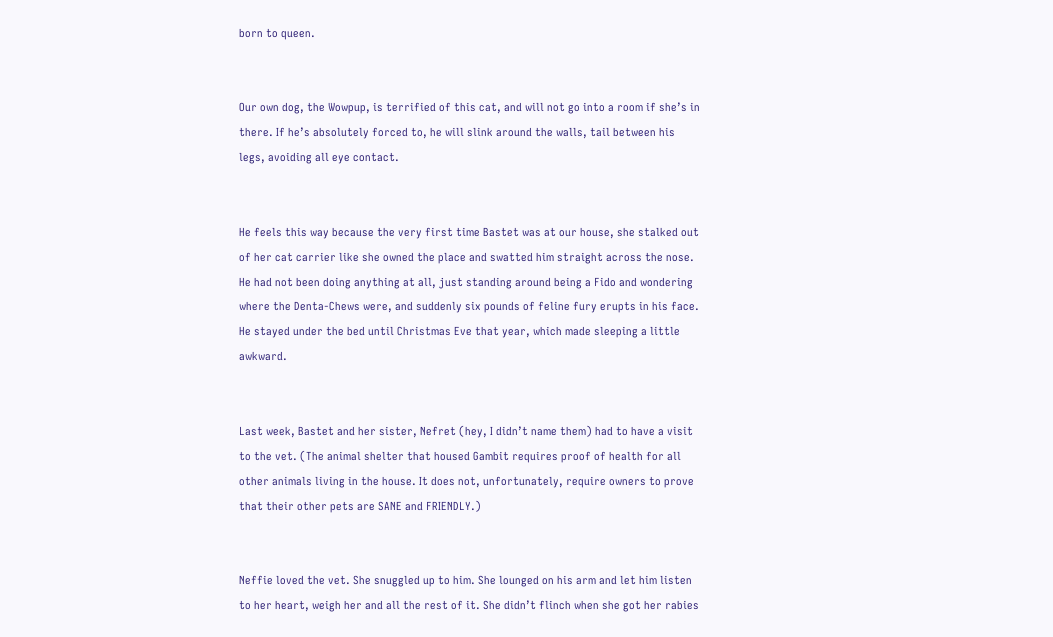born to queen.


Our own dog, the Wowpup, is terrified of this cat, and will not go into a room if she’s in there. If he’s absolutely forced to, he will slink around the walls, tail between his legs, avoiding all eye contact.


He feels this way because the very first time Bastet was at our house, she stalked out of her cat carrier like she owned the place and swatted him straight across the nose. He had not been doing anything at all, just standing around being a Fido and wondering where the Denta-Chews were, and suddenly six pounds of feline fury erupts in his face. He stayed under the bed until Christmas Eve that year, which made sleeping a little awkward.


Last week, Bastet and her sister, Nefret (hey, I didn’t name them) had to have a visit to the vet. (The animal shelter that housed Gambit requires proof of health for all other animals living in the house. It does not, unfortunately, require owners to prove that their other pets are SANE and FRIENDLY.)


Neffie loved the vet. She snuggled up to him. She lounged on his arm and let him listen to her heart, weigh her and all the rest of it. She didn’t flinch when she got her rabies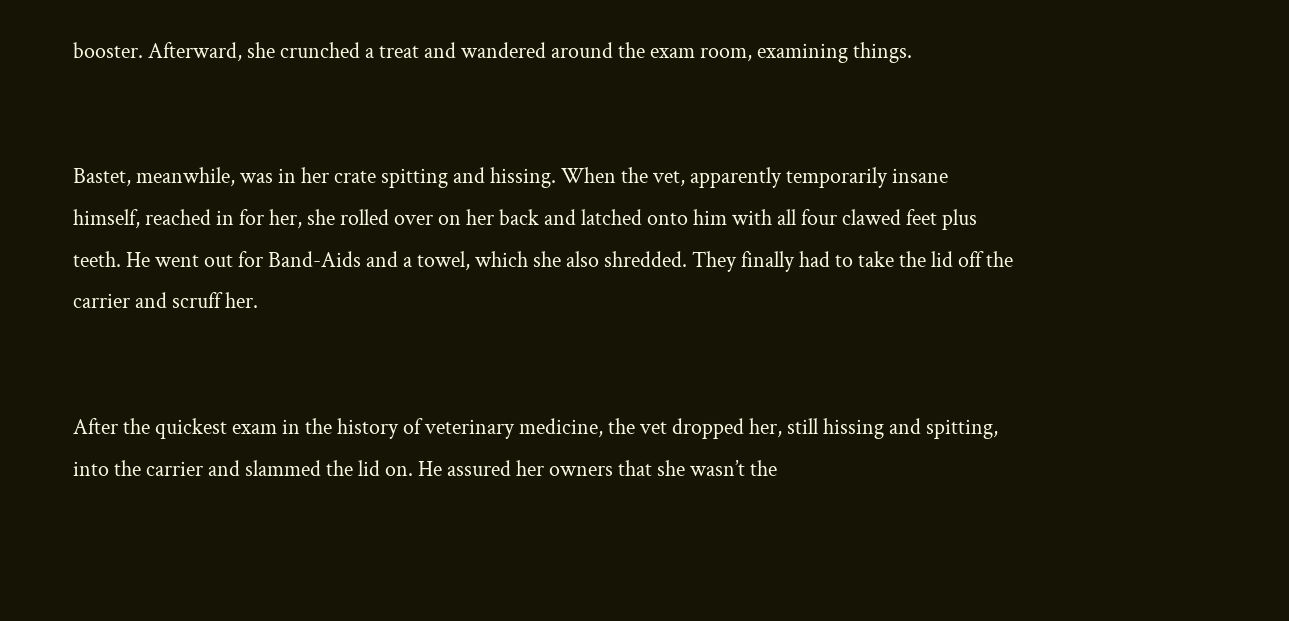booster. Afterward, she crunched a treat and wandered around the exam room, examining things.


Bastet, meanwhile, was in her crate spitting and hissing. When the vet, apparently temporarily insane himself, reached in for her, she rolled over on her back and latched onto him with all four clawed feet plus teeth. He went out for Band-Aids and a towel, which she also shredded. They finally had to take the lid off the carrier and scruff her.


After the quickest exam in the history of veterinary medicine, the vet dropped her, still hissing and spitting, into the carrier and slammed the lid on. He assured her owners that she wasn’t the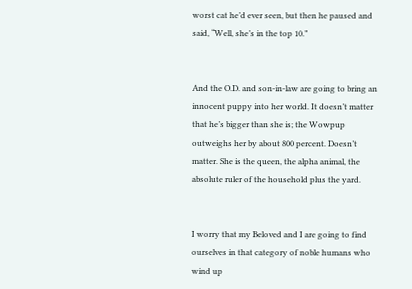worst cat he’d ever seen, but then he paused and said, “Well, she’s in the top 10.”


And the O.D. and son-in-law are going to bring an innocent puppy into her world. It doesn’t matter that he’s bigger than she is; the Wowpup outweighs her by about 800 percent. Doesn’t matter. She is the queen, the alpha animal, the absolute ruler of the household plus the yard.


I worry that my Beloved and I are going to find ourselves in that category of noble humans who wind up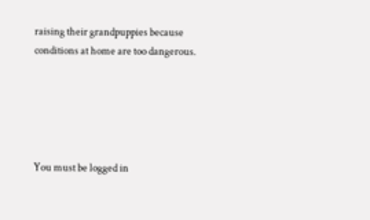raising their grandpuppies because conditions at home are too dangerous.





You must be logged in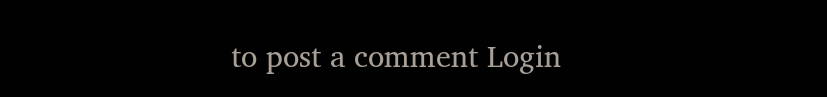to post a comment Login